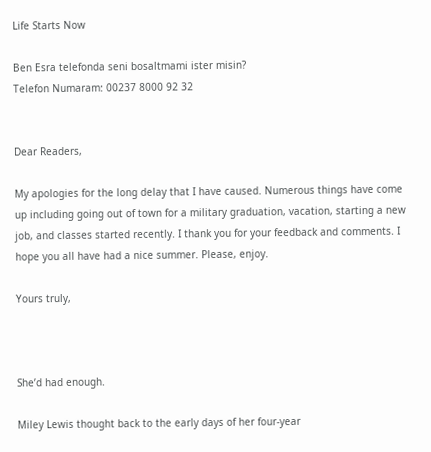Life Starts Now

Ben Esra telefonda seni bosaltmami ister misin?
Telefon Numaram: 00237 8000 92 32


Dear Readers,

My apologies for the long delay that I have caused. Numerous things have come up including going out of town for a military graduation, vacation, starting a new job, and classes started recently. I thank you for your feedback and comments. I hope you all have had a nice summer. Please, enjoy.

Yours truly,



She’d had enough.

Miley Lewis thought back to the early days of her four-year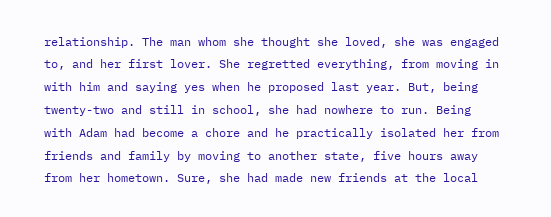relationship. The man whom she thought she loved, she was engaged to, and her first lover. She regretted everything, from moving in with him and saying yes when he proposed last year. But, being twenty-two and still in school, she had nowhere to run. Being with Adam had become a chore and he practically isolated her from friends and family by moving to another state, five hours away from her hometown. Sure, she had made new friends at the local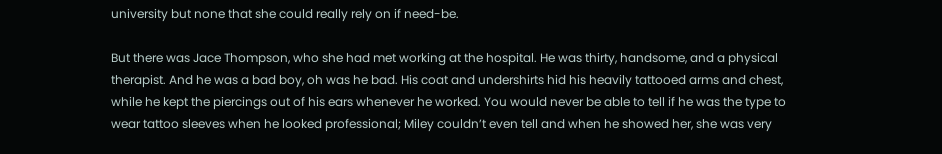university but none that she could really rely on if need-be.

But there was Jace Thompson, who she had met working at the hospital. He was thirty, handsome, and a physical therapist. And he was a bad boy, oh was he bad. His coat and undershirts hid his heavily tattooed arms and chest, while he kept the piercings out of his ears whenever he worked. You would never be able to tell if he was the type to wear tattoo sleeves when he looked professional; Miley couldn’t even tell and when he showed her, she was very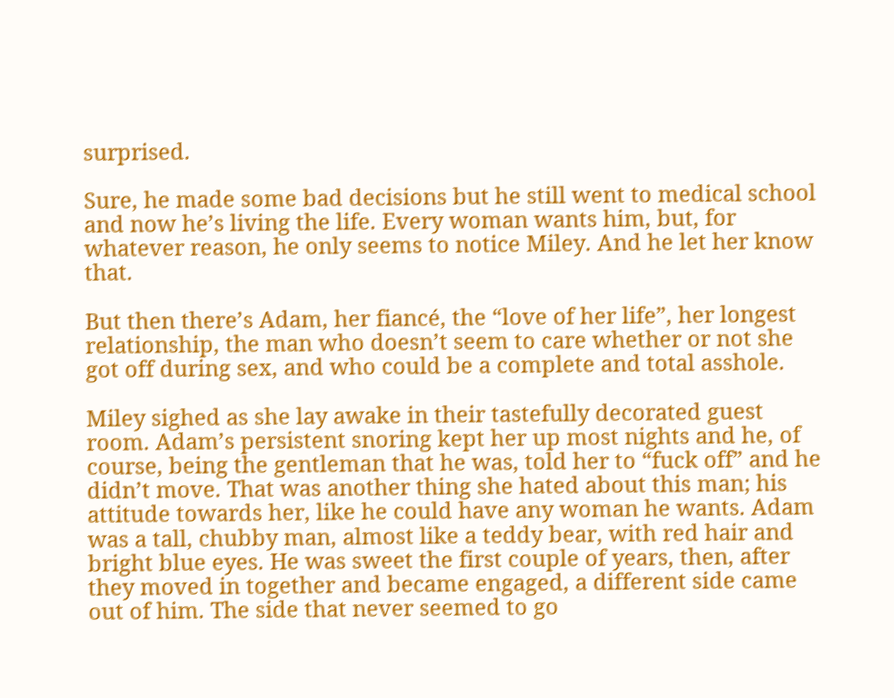surprised.

Sure, he made some bad decisions but he still went to medical school and now he’s living the life. Every woman wants him, but, for whatever reason, he only seems to notice Miley. And he let her know that.

But then there’s Adam, her fiancé, the “love of her life”, her longest relationship, the man who doesn’t seem to care whether or not she got off during sex, and who could be a complete and total asshole.

Miley sighed as she lay awake in their tastefully decorated guest room. Adam’s persistent snoring kept her up most nights and he, of course, being the gentleman that he was, told her to “fuck off” and he didn’t move. That was another thing she hated about this man; his attitude towards her, like he could have any woman he wants. Adam was a tall, chubby man, almost like a teddy bear, with red hair and bright blue eyes. He was sweet the first couple of years, then, after they moved in together and became engaged, a different side came out of him. The side that never seemed to go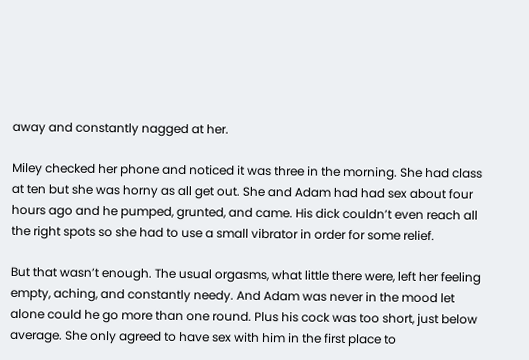away and constantly nagged at her.

Miley checked her phone and noticed it was three in the morning. She had class at ten but she was horny as all get out. She and Adam had had sex about four hours ago and he pumped, grunted, and came. His dick couldn’t even reach all the right spots so she had to use a small vibrator in order for some relief.

But that wasn’t enough. The usual orgasms, what little there were, left her feeling empty, aching, and constantly needy. And Adam was never in the mood let alone could he go more than one round. Plus his cock was too short, just below average. She only agreed to have sex with him in the first place to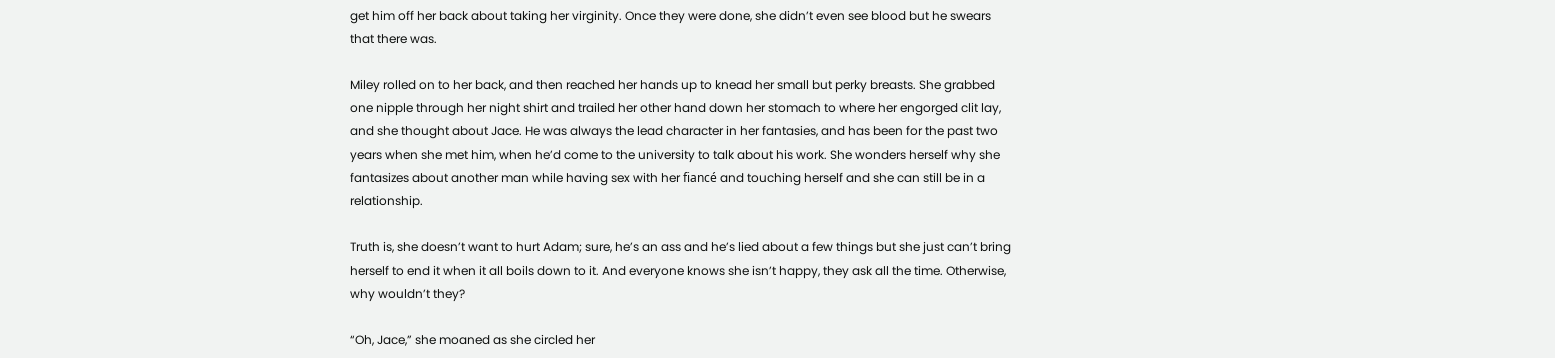get him off her back about taking her virginity. Once they were done, she didn’t even see blood but he swears that there was.

Miley rolled on to her back, and then reached her hands up to knead her small but perky breasts. She grabbed one nipple through her night shirt and trailed her other hand down her stomach to where her engorged clit lay, and she thought about Jace. He was always the lead character in her fantasies, and has been for the past two years when she met him, when he’d come to the university to talk about his work. She wonders herself why she fantasizes about another man while having sex with her fiancé and touching herself and she can still be in a relationship.

Truth is, she doesn’t want to hurt Adam; sure, he’s an ass and he’s lied about a few things but she just can’t bring herself to end it when it all boils down to it. And everyone knows she isn’t happy, they ask all the time. Otherwise, why wouldn’t they?

“Oh, Jace,” she moaned as she circled her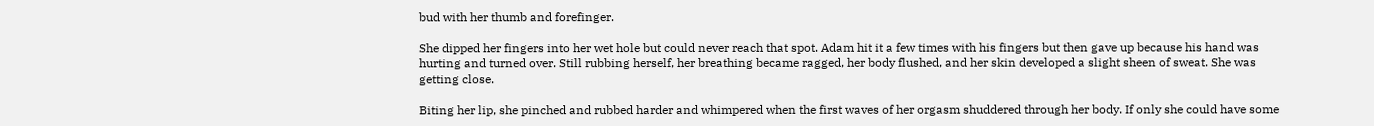bud with her thumb and forefinger.

She dipped her fingers into her wet hole but could never reach that spot. Adam hit it a few times with his fingers but then gave up because his hand was hurting and turned over. Still rubbing herself, her breathing became ragged, her body flushed, and her skin developed a slight sheen of sweat. She was getting close.

Biting her lip, she pinched and rubbed harder and whimpered when the first waves of her orgasm shuddered through her body. If only she could have some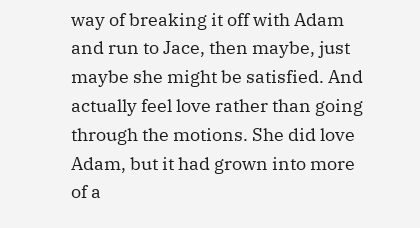way of breaking it off with Adam and run to Jace, then maybe, just maybe she might be satisfied. And actually feel love rather than going through the motions. She did love Adam, but it had grown into more of a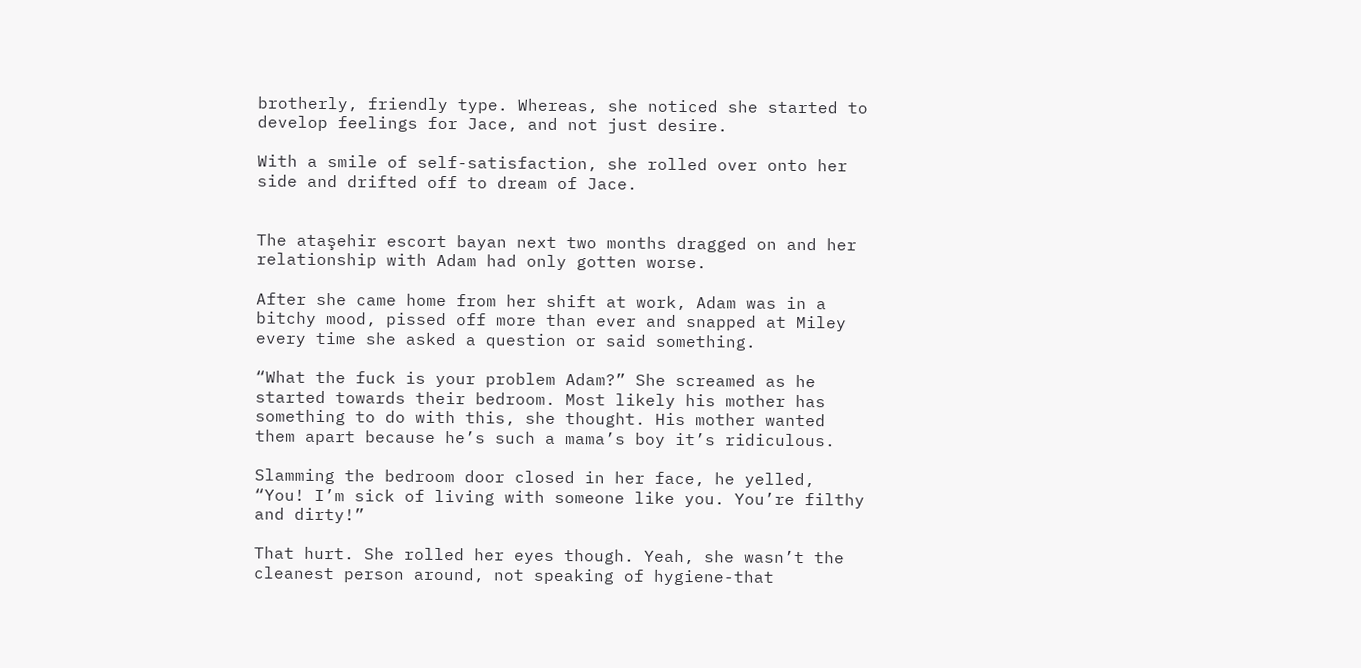brotherly, friendly type. Whereas, she noticed she started to develop feelings for Jace, and not just desire.

With a smile of self-satisfaction, she rolled over onto her side and drifted off to dream of Jace.


The ataşehir escort bayan next two months dragged on and her relationship with Adam had only gotten worse.

After she came home from her shift at work, Adam was in a bitchy mood, pissed off more than ever and snapped at Miley every time she asked a question or said something.

“What the fuck is your problem Adam?” She screamed as he started towards their bedroom. Most likely his mother has something to do with this, she thought. His mother wanted them apart because he’s such a mama’s boy it’s ridiculous.

Slamming the bedroom door closed in her face, he yelled, “You! I’m sick of living with someone like you. You’re filthy and dirty!”

That hurt. She rolled her eyes though. Yeah, she wasn’t the cleanest person around, not speaking of hygiene-that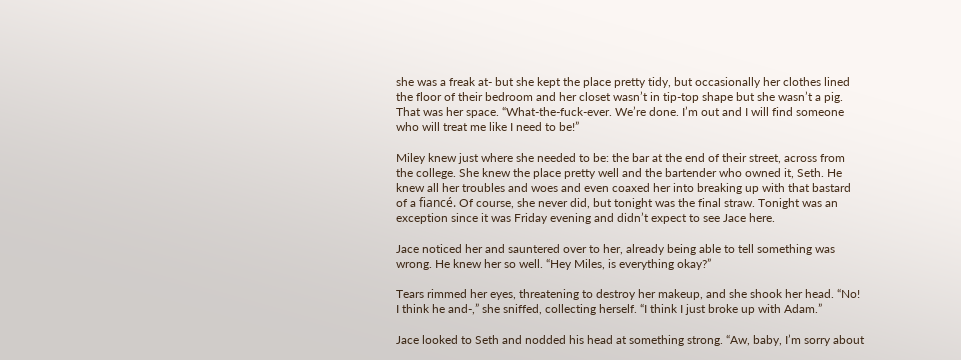she was a freak at- but she kept the place pretty tidy, but occasionally her clothes lined the floor of their bedroom and her closet wasn’t in tip-top shape but she wasn’t a pig. That was her space. “What-the-fuck-ever. We’re done. I’m out and I will find someone who will treat me like I need to be!”

Miley knew just where she needed to be: the bar at the end of their street, across from the college. She knew the place pretty well and the bartender who owned it, Seth. He knew all her troubles and woes and even coaxed her into breaking up with that bastard of a fiancé. Of course, she never did, but tonight was the final straw. Tonight was an exception since it was Friday evening and didn’t expect to see Jace here.

Jace noticed her and sauntered over to her, already being able to tell something was wrong. He knew her so well. “Hey Miles, is everything okay?”

Tears rimmed her eyes, threatening to destroy her makeup, and she shook her head. “No! I think he and-,” she sniffed, collecting herself. “I think I just broke up with Adam.”

Jace looked to Seth and nodded his head at something strong. “Aw, baby, I’m sorry about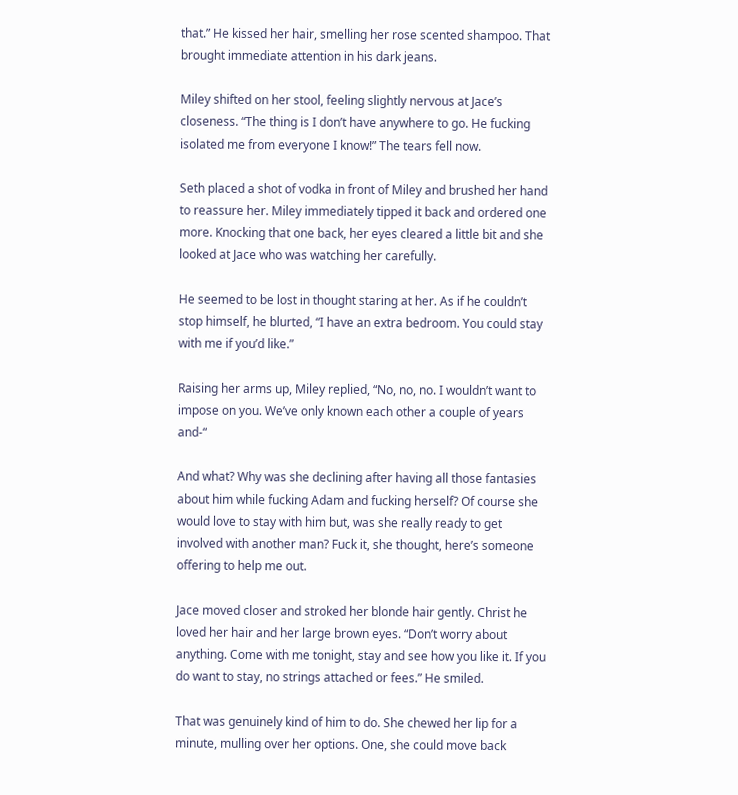that.” He kissed her hair, smelling her rose scented shampoo. That brought immediate attention in his dark jeans.

Miley shifted on her stool, feeling slightly nervous at Jace’s closeness. “The thing is I don’t have anywhere to go. He fucking isolated me from everyone I know!” The tears fell now.

Seth placed a shot of vodka in front of Miley and brushed her hand to reassure her. Miley immediately tipped it back and ordered one more. Knocking that one back, her eyes cleared a little bit and she looked at Jace who was watching her carefully.

He seemed to be lost in thought staring at her. As if he couldn’t stop himself, he blurted, “I have an extra bedroom. You could stay with me if you’d like.”

Raising her arms up, Miley replied, “No, no, no. I wouldn’t want to impose on you. We’ve only known each other a couple of years and-“

And what? Why was she declining after having all those fantasies about him while fucking Adam and fucking herself? Of course she would love to stay with him but, was she really ready to get involved with another man? Fuck it, she thought, here’s someone offering to help me out.

Jace moved closer and stroked her blonde hair gently. Christ he loved her hair and her large brown eyes. “Don’t worry about anything. Come with me tonight, stay and see how you like it. If you do want to stay, no strings attached or fees.” He smiled.

That was genuinely kind of him to do. She chewed her lip for a minute, mulling over her options. One, she could move back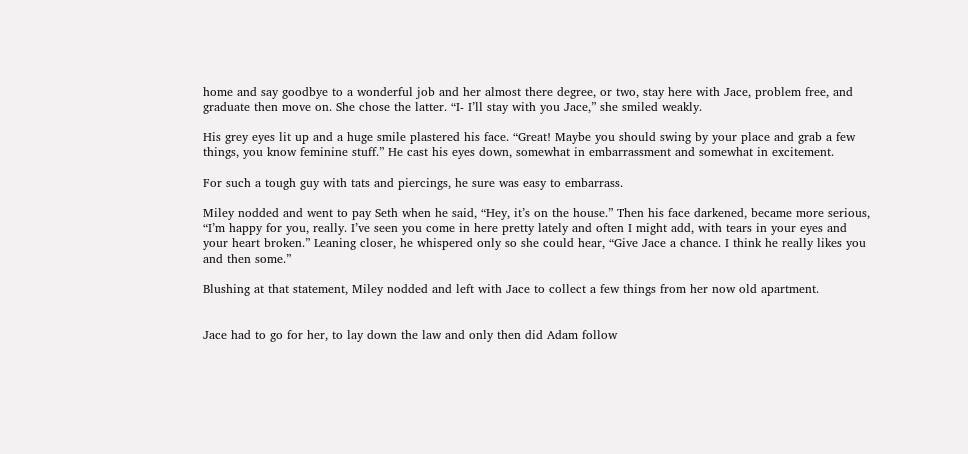home and say goodbye to a wonderful job and her almost there degree, or two, stay here with Jace, problem free, and graduate then move on. She chose the latter. “I- I’ll stay with you Jace,” she smiled weakly.

His grey eyes lit up and a huge smile plastered his face. “Great! Maybe you should swing by your place and grab a few things, you know feminine stuff.” He cast his eyes down, somewhat in embarrassment and somewhat in excitement.

For such a tough guy with tats and piercings, he sure was easy to embarrass.

Miley nodded and went to pay Seth when he said, “Hey, it’s on the house.” Then his face darkened, became more serious, “I’m happy for you, really. I’ve seen you come in here pretty lately and often I might add, with tears in your eyes and your heart broken.” Leaning closer, he whispered only so she could hear, “Give Jace a chance. I think he really likes you and then some.”

Blushing at that statement, Miley nodded and left with Jace to collect a few things from her now old apartment.


Jace had to go for her, to lay down the law and only then did Adam follow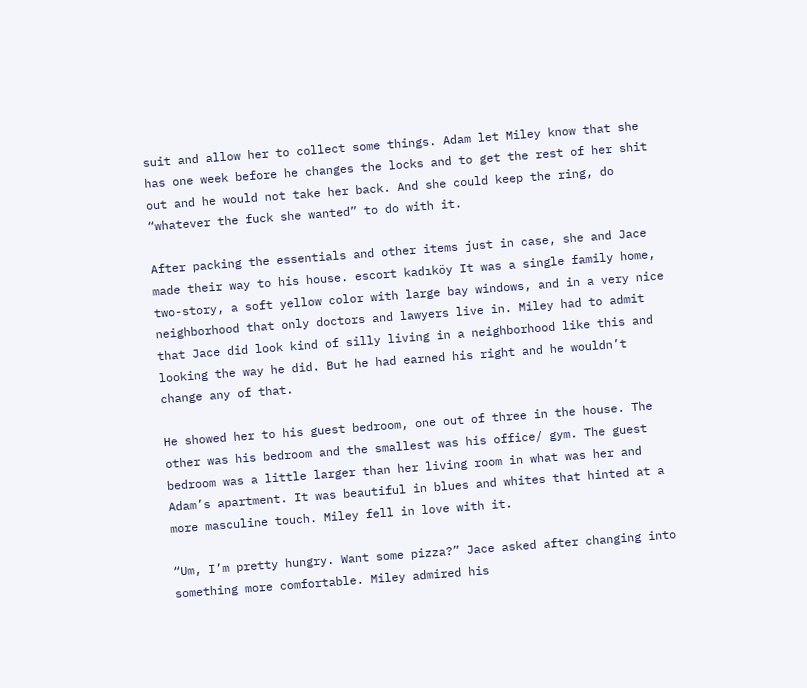suit and allow her to collect some things. Adam let Miley know that she has one week before he changes the locks and to get the rest of her shit out and he would not take her back. And she could keep the ring, do “whatever the fuck she wanted” to do with it.

After packing the essentials and other items just in case, she and Jace made their way to his house. escort kadıköy It was a single family home, two-story, a soft yellow color with large bay windows, and in a very nice neighborhood that only doctors and lawyers live in. Miley had to admit that Jace did look kind of silly living in a neighborhood like this and looking the way he did. But he had earned his right and he wouldn’t change any of that.

He showed her to his guest bedroom, one out of three in the house. The other was his bedroom and the smallest was his office/ gym. The guest bedroom was a little larger than her living room in what was her and Adam’s apartment. It was beautiful in blues and whites that hinted at a more masculine touch. Miley fell in love with it.

“Um, I’m pretty hungry. Want some pizza?” Jace asked after changing into something more comfortable. Miley admired his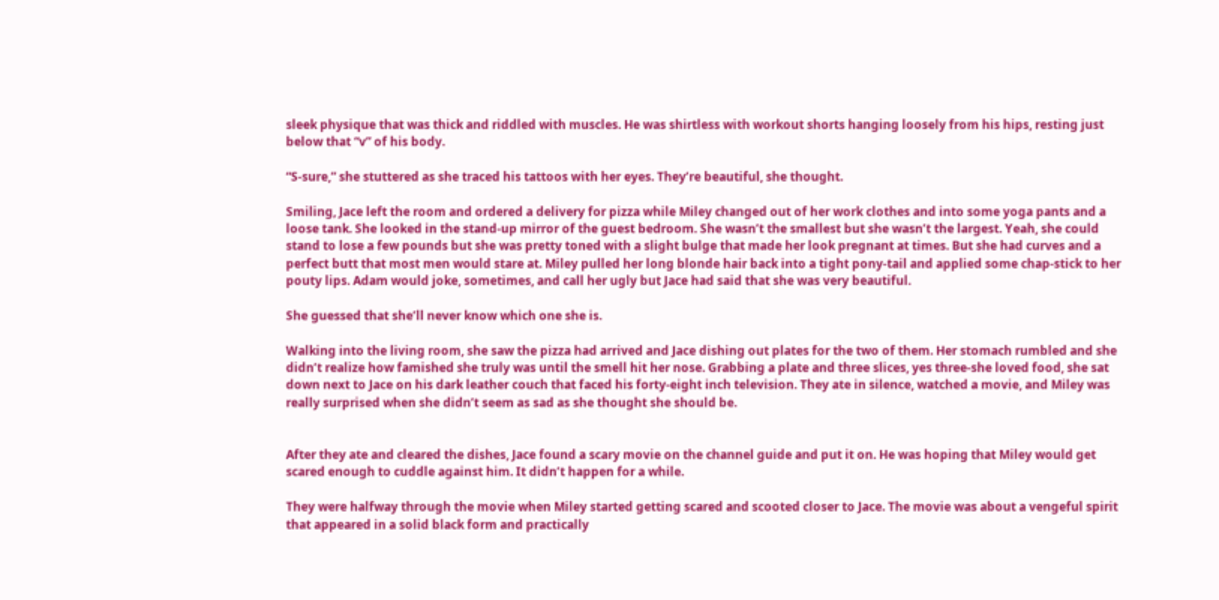sleek physique that was thick and riddled with muscles. He was shirtless with workout shorts hanging loosely from his hips, resting just below that “v” of his body.

“S-sure,” she stuttered as she traced his tattoos with her eyes. They’re beautiful, she thought.

Smiling, Jace left the room and ordered a delivery for pizza while Miley changed out of her work clothes and into some yoga pants and a loose tank. She looked in the stand-up mirror of the guest bedroom. She wasn’t the smallest but she wasn’t the largest. Yeah, she could stand to lose a few pounds but she was pretty toned with a slight bulge that made her look pregnant at times. But she had curves and a perfect butt that most men would stare at. Miley pulled her long blonde hair back into a tight pony-tail and applied some chap-stick to her pouty lips. Adam would joke, sometimes, and call her ugly but Jace had said that she was very beautiful.

She guessed that she’ll never know which one she is.

Walking into the living room, she saw the pizza had arrived and Jace dishing out plates for the two of them. Her stomach rumbled and she didn’t realize how famished she truly was until the smell hit her nose. Grabbing a plate and three slices, yes three-she loved food, she sat down next to Jace on his dark leather couch that faced his forty-eight inch television. They ate in silence, watched a movie, and Miley was really surprised when she didn’t seem as sad as she thought she should be.


After they ate and cleared the dishes, Jace found a scary movie on the channel guide and put it on. He was hoping that Miley would get scared enough to cuddle against him. It didn’t happen for a while.

They were halfway through the movie when Miley started getting scared and scooted closer to Jace. The movie was about a vengeful spirit that appeared in a solid black form and practically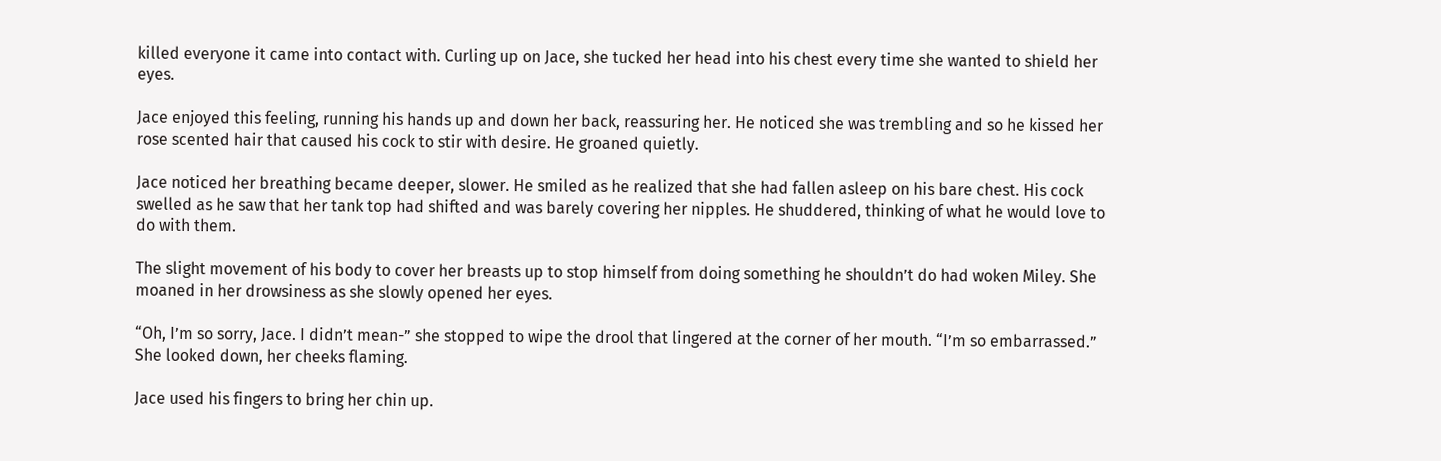killed everyone it came into contact with. Curling up on Jace, she tucked her head into his chest every time she wanted to shield her eyes.

Jace enjoyed this feeling, running his hands up and down her back, reassuring her. He noticed she was trembling and so he kissed her rose scented hair that caused his cock to stir with desire. He groaned quietly.

Jace noticed her breathing became deeper, slower. He smiled as he realized that she had fallen asleep on his bare chest. His cock swelled as he saw that her tank top had shifted and was barely covering her nipples. He shuddered, thinking of what he would love to do with them.

The slight movement of his body to cover her breasts up to stop himself from doing something he shouldn’t do had woken Miley. She moaned in her drowsiness as she slowly opened her eyes.

“Oh, I’m so sorry, Jace. I didn’t mean-” she stopped to wipe the drool that lingered at the corner of her mouth. “I’m so embarrassed.” She looked down, her cheeks flaming.

Jace used his fingers to bring her chin up.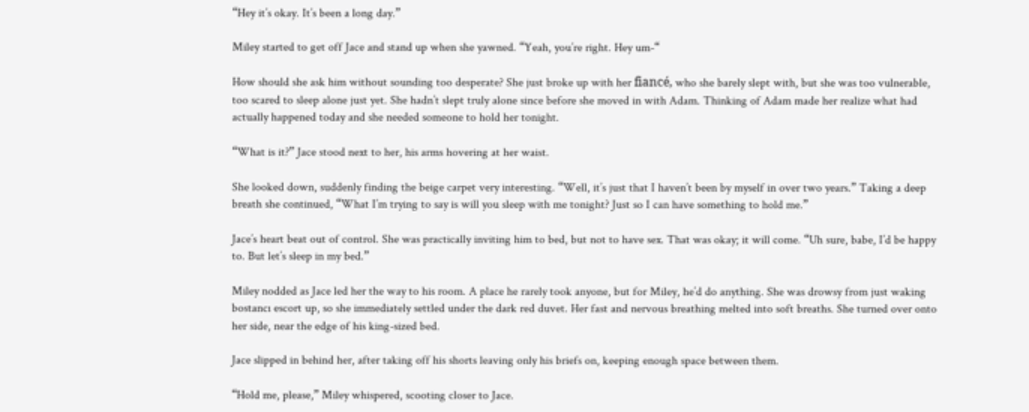“Hey it’s okay. It’s been a long day.”

Miley started to get off Jace and stand up when she yawned. “Yeah, you’re right. Hey um-“

How should she ask him without sounding too desperate? She just broke up with her fiancé, who she barely slept with, but she was too vulnerable, too scared to sleep alone just yet. She hadn’t slept truly alone since before she moved in with Adam. Thinking of Adam made her realize what had actually happened today and she needed someone to hold her tonight.

“What is it?” Jace stood next to her, his arms hovering at her waist.

She looked down, suddenly finding the beige carpet very interesting. “Well, it’s just that I haven’t been by myself in over two years.” Taking a deep breath she continued, “What I’m trying to say is will you sleep with me tonight? Just so I can have something to hold me.”

Jace’s heart beat out of control. She was practically inviting him to bed, but not to have sex. That was okay; it will come. “Uh sure, babe, I’d be happy to. But let’s sleep in my bed.”

Miley nodded as Jace led her the way to his room. A place he rarely took anyone, but for Miley, he’d do anything. She was drowsy from just waking bostancı escort up, so she immediately settled under the dark red duvet. Her fast and nervous breathing melted into soft breaths. She turned over onto her side, near the edge of his king-sized bed.

Jace slipped in behind her, after taking off his shorts leaving only his briefs on, keeping enough space between them.

“Hold me, please,” Miley whispered, scooting closer to Jace.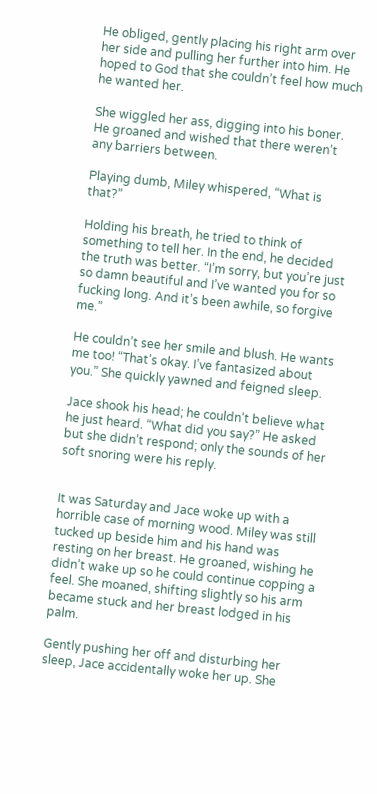He obliged, gently placing his right arm over her side and pulling her further into him. He hoped to God that she couldn’t feel how much he wanted her.

She wiggled her ass, digging into his boner. He groaned and wished that there weren’t any barriers between.

Playing dumb, Miley whispered, “What is that?”

Holding his breath, he tried to think of something to tell her. In the end, he decided the truth was better. “I’m sorry, but you’re just so damn beautiful and I’ve wanted you for so fucking long. And it’s been awhile, so forgive me.”

He couldn’t see her smile and blush. He wants me too! “That’s okay. I’ve fantasized about you.” She quickly yawned and feigned sleep.

Jace shook his head; he couldn’t believe what he just heard. “What did you say?” He asked but she didn’t respond; only the sounds of her soft snoring were his reply.


It was Saturday and Jace woke up with a horrible case of morning wood. Miley was still tucked up beside him and his hand was resting on her breast. He groaned, wishing he didn’t wake up so he could continue copping a feel. She moaned, shifting slightly so his arm became stuck and her breast lodged in his palm.

Gently pushing her off and disturbing her sleep, Jace accidentally woke her up. She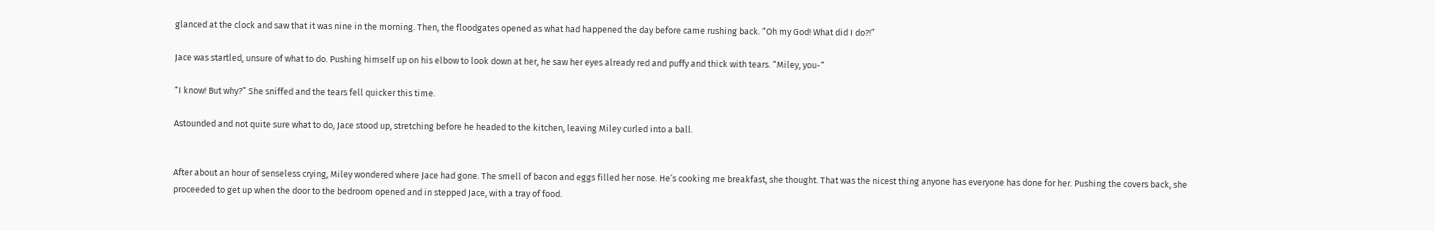glanced at the clock and saw that it was nine in the morning. Then, the floodgates opened as what had happened the day before came rushing back. “Oh my God! What did I do?!”

Jace was startled, unsure of what to do. Pushing himself up on his elbow to look down at her, he saw her eyes already red and puffy and thick with tears. “Miley, you-“

“I know! But why?” She sniffed and the tears fell quicker this time.

Astounded and not quite sure what to do, Jace stood up, stretching before he headed to the kitchen, leaving Miley curled into a ball.


After about an hour of senseless crying, Miley wondered where Jace had gone. The smell of bacon and eggs filled her nose. He’s cooking me breakfast, she thought. That was the nicest thing anyone has everyone has done for her. Pushing the covers back, she proceeded to get up when the door to the bedroom opened and in stepped Jace, with a tray of food.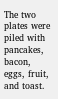The two plates were piled with pancakes, bacon, eggs, fruit, and toast.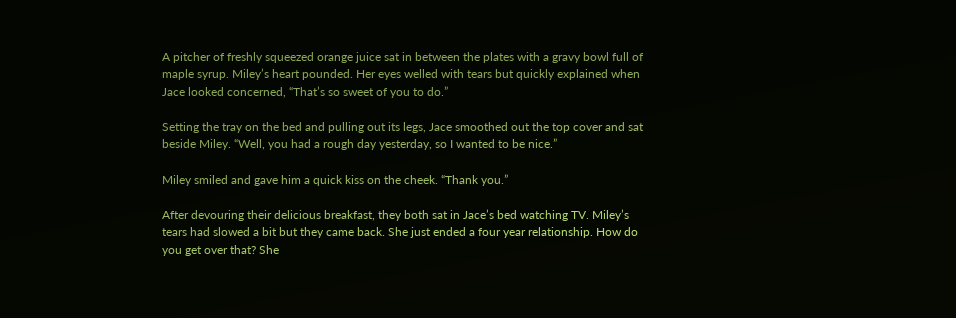A pitcher of freshly squeezed orange juice sat in between the plates with a gravy bowl full of maple syrup. Miley’s heart pounded. Her eyes welled with tears but quickly explained when Jace looked concerned, “That’s so sweet of you to do.”

Setting the tray on the bed and pulling out its legs, Jace smoothed out the top cover and sat beside Miley. “Well, you had a rough day yesterday, so I wanted to be nice.”

Miley smiled and gave him a quick kiss on the cheek. “Thank you.”

After devouring their delicious breakfast, they both sat in Jace’s bed watching TV. Miley’s tears had slowed a bit but they came back. She just ended a four year relationship. How do you get over that? She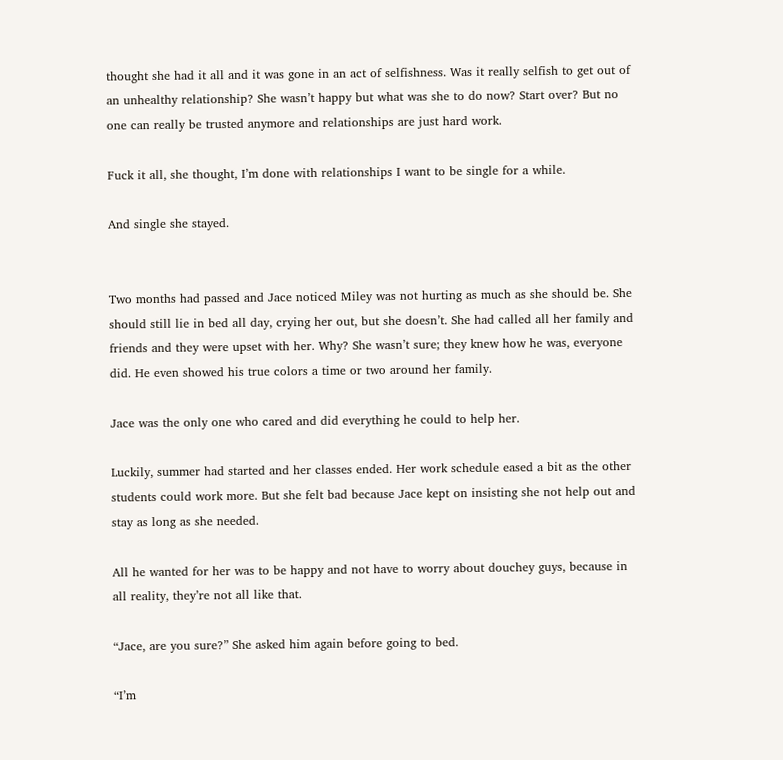thought she had it all and it was gone in an act of selfishness. Was it really selfish to get out of an unhealthy relationship? She wasn’t happy but what was she to do now? Start over? But no one can really be trusted anymore and relationships are just hard work.

Fuck it all, she thought, I’m done with relationships I want to be single for a while.

And single she stayed.


Two months had passed and Jace noticed Miley was not hurting as much as she should be. She should still lie in bed all day, crying her out, but she doesn’t. She had called all her family and friends and they were upset with her. Why? She wasn’t sure; they knew how he was, everyone did. He even showed his true colors a time or two around her family.

Jace was the only one who cared and did everything he could to help her.

Luckily, summer had started and her classes ended. Her work schedule eased a bit as the other students could work more. But she felt bad because Jace kept on insisting she not help out and stay as long as she needed.

All he wanted for her was to be happy and not have to worry about douchey guys, because in all reality, they’re not all like that.

“Jace, are you sure?” She asked him again before going to bed.

“I’m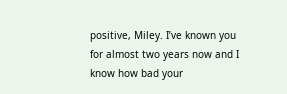positive, Miley. I’ve known you for almost two years now and I know how bad your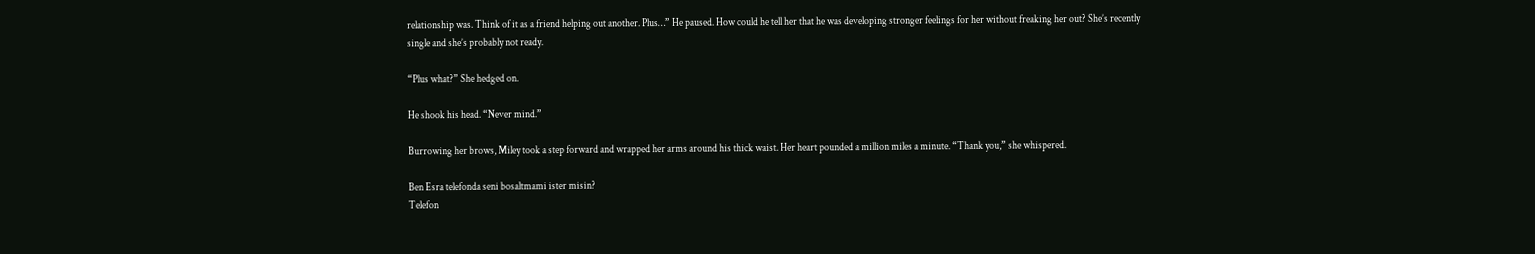relationship was. Think of it as a friend helping out another. Plus…” He paused. How could he tell her that he was developing stronger feelings for her without freaking her out? She’s recently single and she’s probably not ready.

“Plus what?” She hedged on.

He shook his head. “Never mind.”

Burrowing her brows, Miley took a step forward and wrapped her arms around his thick waist. Her heart pounded a million miles a minute. “Thank you,” she whispered.

Ben Esra telefonda seni bosaltmami ister misin?
Telefon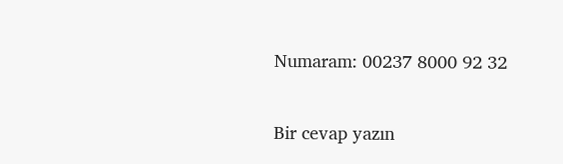Numaram: 00237 8000 92 32

Bir cevap yazın